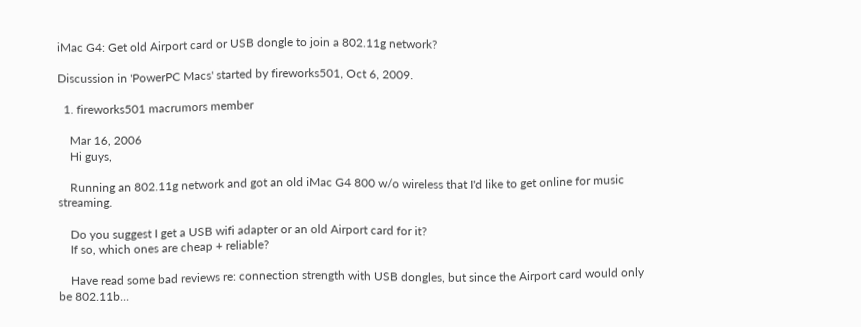iMac G4: Get old Airport card or USB dongle to join a 802.11g network?

Discussion in 'PowerPC Macs' started by fireworks501, Oct 6, 2009.

  1. fireworks501 macrumors member

    Mar 16, 2006
    Hi guys,

    Running an 802.11g network and got an old iMac G4 800 w/o wireless that I'd like to get online for music streaming.

    Do you suggest I get a USB wifi adapter or an old Airport card for it?
    If so, which ones are cheap + reliable?

    Have read some bad reviews re: connection strength with USB dongles, but since the Airport card would only be 802.11b...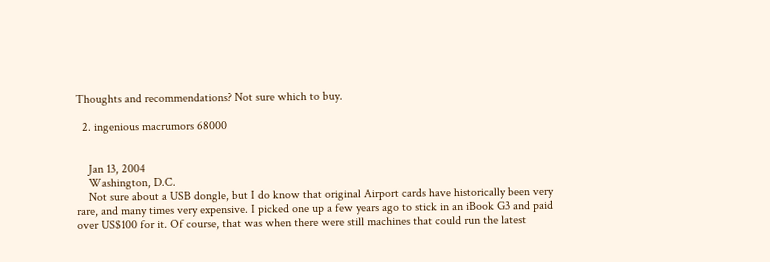Thoughts and recommendations? Not sure which to buy.

  2. ingenious macrumors 68000


    Jan 13, 2004
    Washington, D.C.
    Not sure about a USB dongle, but I do know that original Airport cards have historically been very rare, and many times very expensive. I picked one up a few years ago to stick in an iBook G3 and paid over US$100 for it. Of course, that was when there were still machines that could run the latest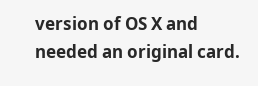version of OS X and needed an original card.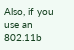Also, if you use an 802.11b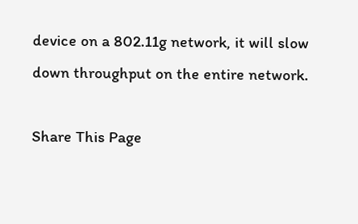device on a 802.11g network, it will slow down throughput on the entire network.

Share This Page